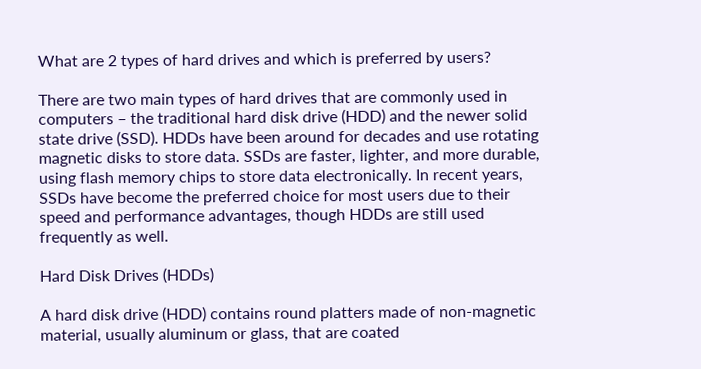What are 2 types of hard drives and which is preferred by users?

There are two main types of hard drives that are commonly used in computers – the traditional hard disk drive (HDD) and the newer solid state drive (SSD). HDDs have been around for decades and use rotating magnetic disks to store data. SSDs are faster, lighter, and more durable, using flash memory chips to store data electronically. In recent years, SSDs have become the preferred choice for most users due to their speed and performance advantages, though HDDs are still used frequently as well.

Hard Disk Drives (HDDs)

A hard disk drive (HDD) contains round platters made of non-magnetic material, usually aluminum or glass, that are coated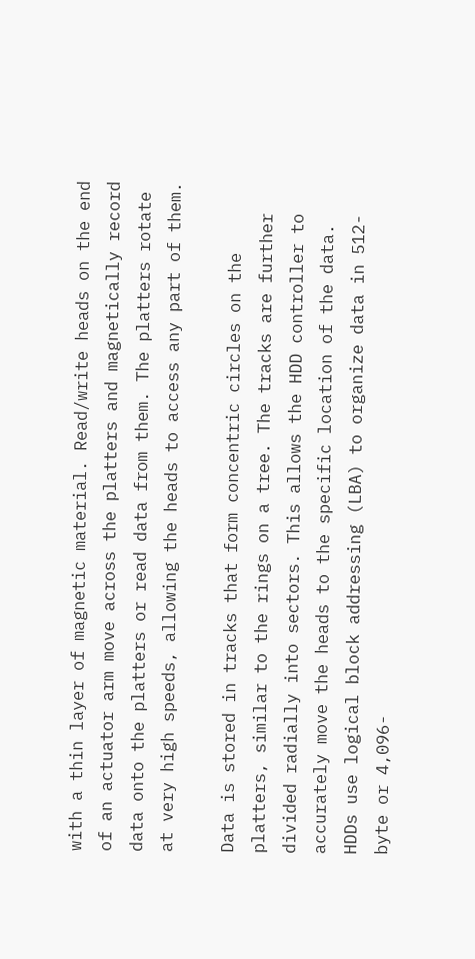with a thin layer of magnetic material. Read/write heads on the end of an actuator arm move across the platters and magnetically record data onto the platters or read data from them. The platters rotate at very high speeds, allowing the heads to access any part of them.

Data is stored in tracks that form concentric circles on the platters, similar to the rings on a tree. The tracks are further divided radially into sectors. This allows the HDD controller to accurately move the heads to the specific location of the data. HDDs use logical block addressing (LBA) to organize data in 512-byte or 4,096-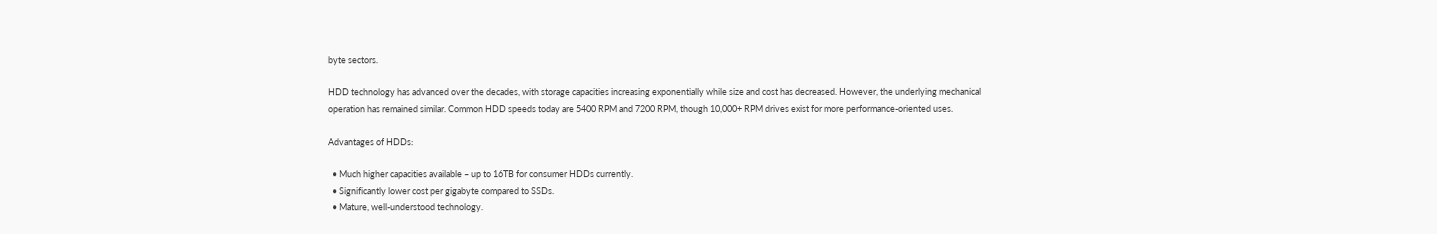byte sectors.

HDD technology has advanced over the decades, with storage capacities increasing exponentially while size and cost has decreased. However, the underlying mechanical operation has remained similar. Common HDD speeds today are 5400 RPM and 7200 RPM, though 10,000+ RPM drives exist for more performance-oriented uses.

Advantages of HDDs:

  • Much higher capacities available – up to 16TB for consumer HDDs currently.
  • Significantly lower cost per gigabyte compared to SSDs.
  • Mature, well-understood technology.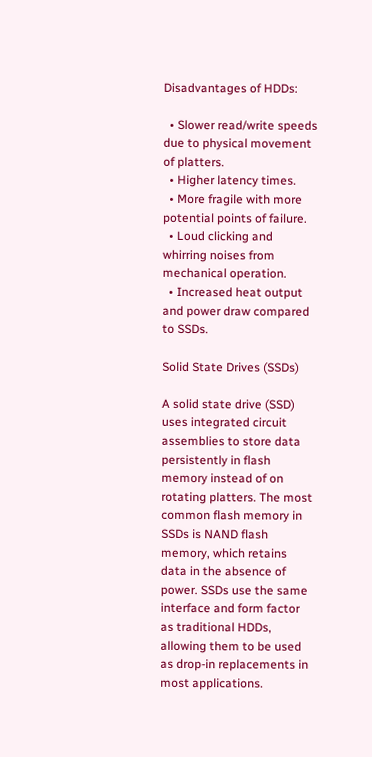Disadvantages of HDDs:

  • Slower read/write speeds due to physical movement of platters.
  • Higher latency times.
  • More fragile with more potential points of failure.
  • Loud clicking and whirring noises from mechanical operation.
  • Increased heat output and power draw compared to SSDs.

Solid State Drives (SSDs)

A solid state drive (SSD) uses integrated circuit assemblies to store data persistently in flash memory instead of on rotating platters. The most common flash memory in SSDs is NAND flash memory, which retains data in the absence of power. SSDs use the same interface and form factor as traditional HDDs, allowing them to be used as drop-in replacements in most applications.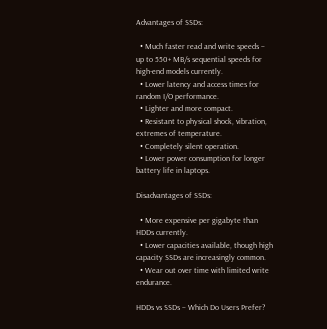Advantages of SSDs:

  • Much faster read and write speeds – up to 550+ MB/s sequential speeds for high-end models currently.
  • Lower latency and access times for random I/O performance.
  • Lighter and more compact.
  • Resistant to physical shock, vibration, extremes of temperature.
  • Completely silent operation.
  • Lower power consumption for longer battery life in laptops.

Disadvantages of SSDs:

  • More expensive per gigabyte than HDDs currently.
  • Lower capacities available, though high capacity SSDs are increasingly common.
  • Wear out over time with limited write endurance.

HDDs vs SSDs – Which Do Users Prefer?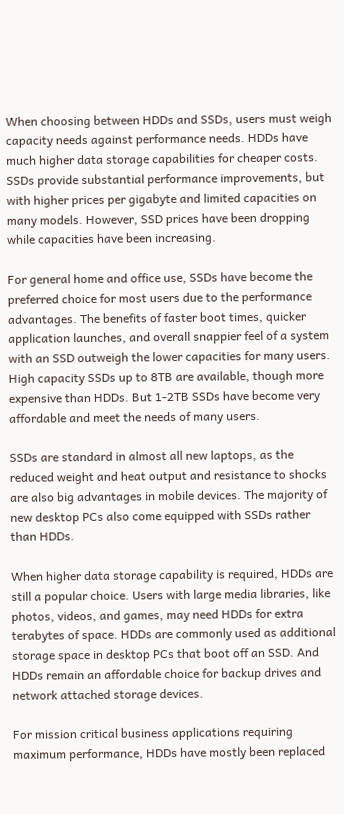When choosing between HDDs and SSDs, users must weigh capacity needs against performance needs. HDDs have much higher data storage capabilities for cheaper costs. SSDs provide substantial performance improvements, but with higher prices per gigabyte and limited capacities on many models. However, SSD prices have been dropping while capacities have been increasing.

For general home and office use, SSDs have become the preferred choice for most users due to the performance advantages. The benefits of faster boot times, quicker application launches, and overall snappier feel of a system with an SSD outweigh the lower capacities for many users. High capacity SSDs up to 8TB are available, though more expensive than HDDs. But 1-2TB SSDs have become very affordable and meet the needs of many users.

SSDs are standard in almost all new laptops, as the reduced weight and heat output and resistance to shocks are also big advantages in mobile devices. The majority of new desktop PCs also come equipped with SSDs rather than HDDs.

When higher data storage capability is required, HDDs are still a popular choice. Users with large media libraries, like photos, videos, and games, may need HDDs for extra terabytes of space. HDDs are commonly used as additional storage space in desktop PCs that boot off an SSD. And HDDs remain an affordable choice for backup drives and network attached storage devices.

For mission critical business applications requiring maximum performance, HDDs have mostly been replaced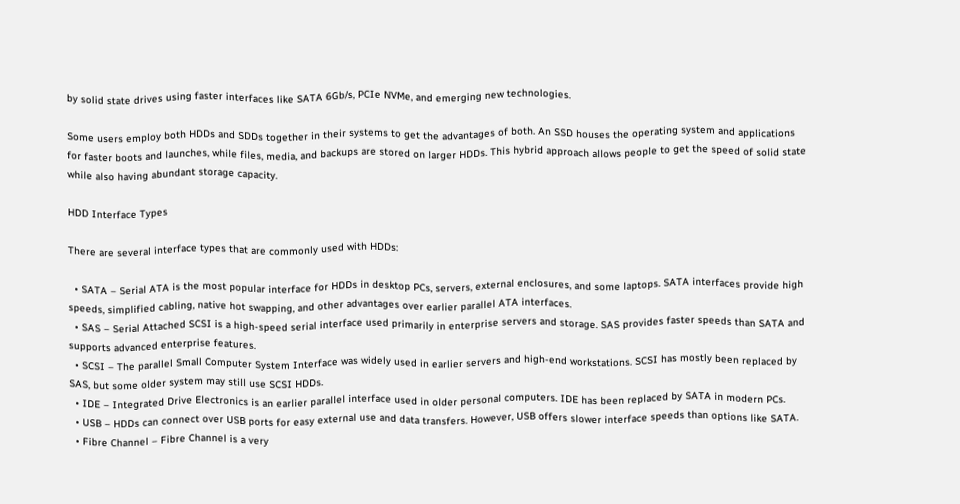by solid state drives using faster interfaces like SATA 6Gb/s, PCIe NVMe, and emerging new technologies.

Some users employ both HDDs and SDDs together in their systems to get the advantages of both. An SSD houses the operating system and applications for faster boots and launches, while files, media, and backups are stored on larger HDDs. This hybrid approach allows people to get the speed of solid state while also having abundant storage capacity.

HDD Interface Types

There are several interface types that are commonly used with HDDs:

  • SATA – Serial ATA is the most popular interface for HDDs in desktop PCs, servers, external enclosures, and some laptops. SATA interfaces provide high speeds, simplified cabling, native hot swapping, and other advantages over earlier parallel ATA interfaces.
  • SAS – Serial Attached SCSI is a high-speed serial interface used primarily in enterprise servers and storage. SAS provides faster speeds than SATA and supports advanced enterprise features.
  • SCSI – The parallel Small Computer System Interface was widely used in earlier servers and high-end workstations. SCSI has mostly been replaced by SAS, but some older system may still use SCSI HDDs.
  • IDE – Integrated Drive Electronics is an earlier parallel interface used in older personal computers. IDE has been replaced by SATA in modern PCs.
  • USB – HDDs can connect over USB ports for easy external use and data transfers. However, USB offers slower interface speeds than options like SATA.
  • Fibre Channel – Fibre Channel is a very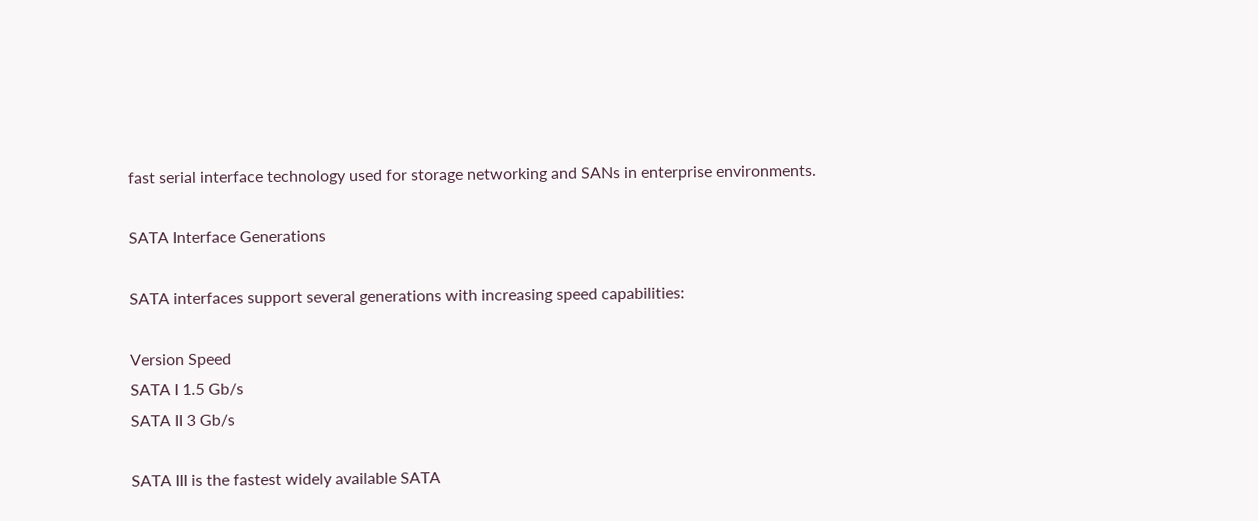fast serial interface technology used for storage networking and SANs in enterprise environments.

SATA Interface Generations

SATA interfaces support several generations with increasing speed capabilities:

Version Speed
SATA I 1.5 Gb/s
SATA II 3 Gb/s

SATA III is the fastest widely available SATA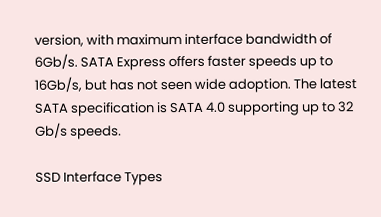version, with maximum interface bandwidth of 6Gb/s. SATA Express offers faster speeds up to 16Gb/s, but has not seen wide adoption. The latest SATA specification is SATA 4.0 supporting up to 32 Gb/s speeds.

SSD Interface Types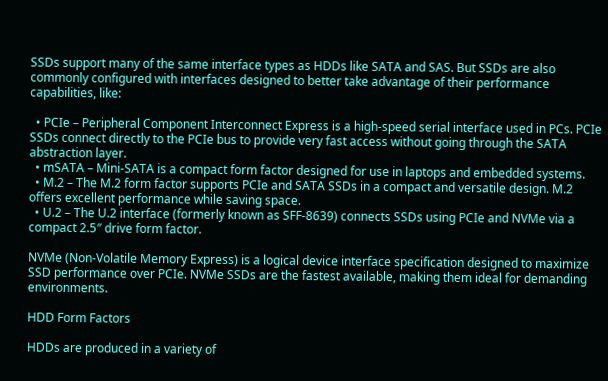SSDs support many of the same interface types as HDDs like SATA and SAS. But SSDs are also commonly configured with interfaces designed to better take advantage of their performance capabilities, like:

  • PCIe – Peripheral Component Interconnect Express is a high-speed serial interface used in PCs. PCIe SSDs connect directly to the PCIe bus to provide very fast access without going through the SATA abstraction layer.
  • mSATA – Mini-SATA is a compact form factor designed for use in laptops and embedded systems.
  • M.2 – The M.2 form factor supports PCIe and SATA SSDs in a compact and versatile design. M.2 offers excellent performance while saving space.
  • U.2 – The U.2 interface (formerly known as SFF-8639) connects SSDs using PCIe and NVMe via a compact 2.5″ drive form factor.

NVMe (Non-Volatile Memory Express) is a logical device interface specification designed to maximize SSD performance over PCIe. NVMe SSDs are the fastest available, making them ideal for demanding environments.

HDD Form Factors

HDDs are produced in a variety of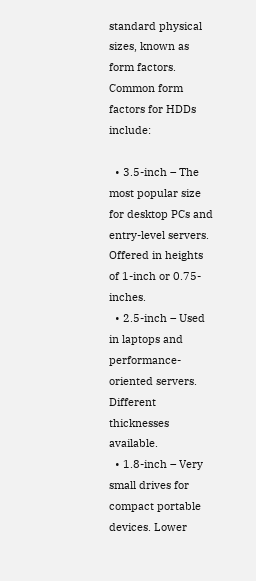standard physical sizes, known as form factors. Common form factors for HDDs include:

  • 3.5-inch – The most popular size for desktop PCs and entry-level servers. Offered in heights of 1-inch or 0.75-inches.
  • 2.5-inch – Used in laptops and performance-oriented servers. Different thicknesses available.
  • 1.8-inch – Very small drives for compact portable devices. Lower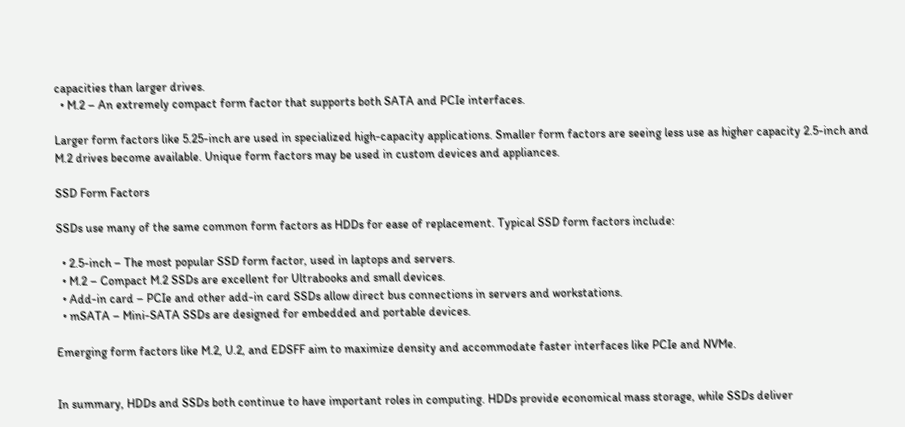capacities than larger drives.
  • M.2 – An extremely compact form factor that supports both SATA and PCIe interfaces.

Larger form factors like 5.25-inch are used in specialized high-capacity applications. Smaller form factors are seeing less use as higher capacity 2.5-inch and M.2 drives become available. Unique form factors may be used in custom devices and appliances.

SSD Form Factors

SSDs use many of the same common form factors as HDDs for ease of replacement. Typical SSD form factors include:

  • 2.5-inch – The most popular SSD form factor, used in laptops and servers.
  • M.2 – Compact M.2 SSDs are excellent for Ultrabooks and small devices.
  • Add-in card – PCIe and other add-in card SSDs allow direct bus connections in servers and workstations.
  • mSATA – Mini-SATA SSDs are designed for embedded and portable devices.

Emerging form factors like M.2, U.2, and EDSFF aim to maximize density and accommodate faster interfaces like PCIe and NVMe.


In summary, HDDs and SSDs both continue to have important roles in computing. HDDs provide economical mass storage, while SSDs deliver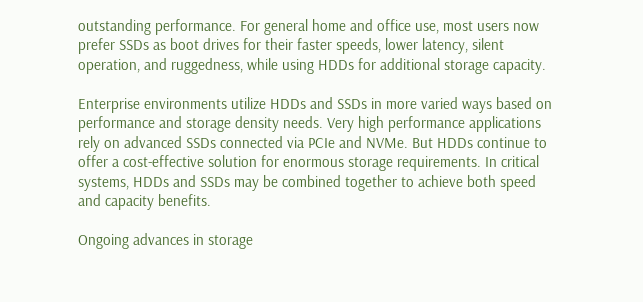outstanding performance. For general home and office use, most users now prefer SSDs as boot drives for their faster speeds, lower latency, silent operation, and ruggedness, while using HDDs for additional storage capacity.

Enterprise environments utilize HDDs and SSDs in more varied ways based on performance and storage density needs. Very high performance applications rely on advanced SSDs connected via PCIe and NVMe. But HDDs continue to offer a cost-effective solution for enormous storage requirements. In critical systems, HDDs and SSDs may be combined together to achieve both speed and capacity benefits.

Ongoing advances in storage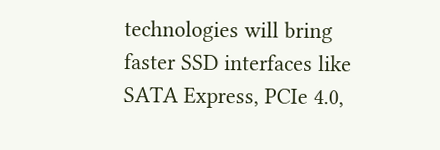technologies will bring faster SSD interfaces like SATA Express, PCIe 4.0,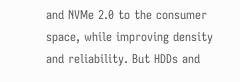and NVMe 2.0 to the consumer space, while improving density and reliability. But HDDs and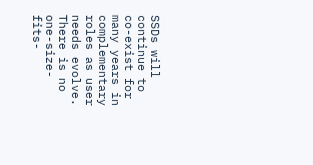SSDs will continue to co-exist for many years in complementary roles as user needs evolve. There is no one-size-fits-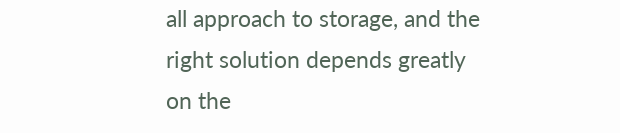all approach to storage, and the right solution depends greatly on the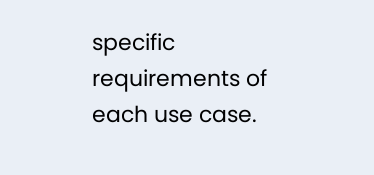specific requirements of each use case.